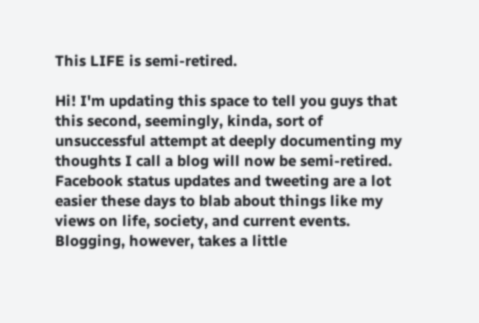This LIFE is semi-retired.

Hi! I'm updating this space to tell you guys that this second, seemingly, kinda, sort of unsuccessful attempt at deeply documenting my thoughts I call a blog will now be semi-retired. Facebook status updates and tweeting are a lot easier these days to blab about things like my views on life, society, and current events. Blogging, however, takes a little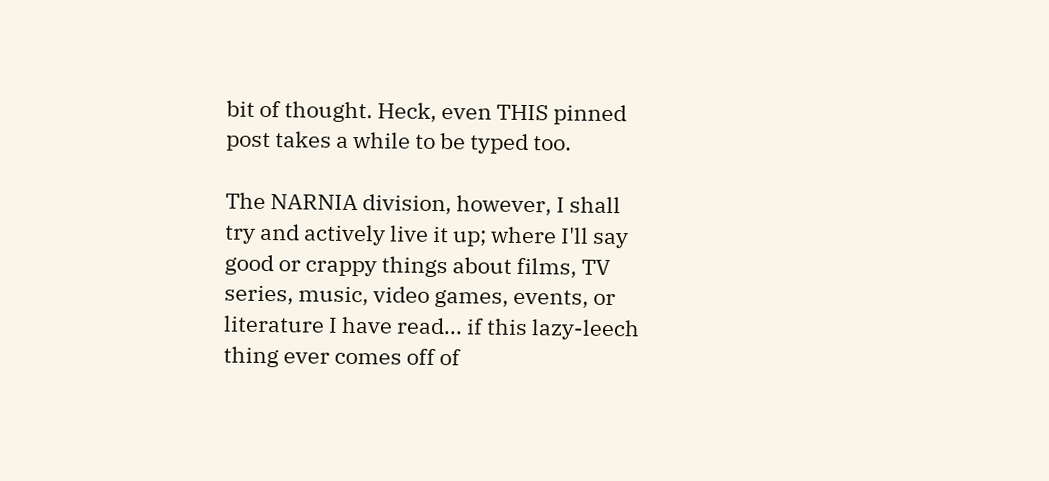bit of thought. Heck, even THIS pinned post takes a while to be typed too.

The NARNIA division, however, I shall try and actively live it up; where I'll say good or crappy things about films, TV series, music, video games, events, or literature I have read... if this lazy-leech thing ever comes off of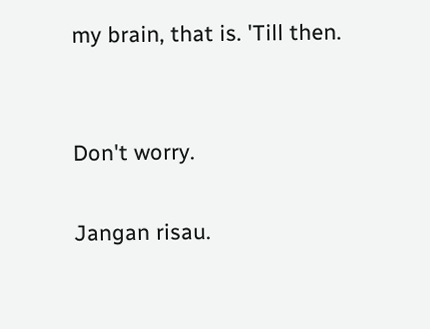my brain, that is. 'Till then.


Don't worry.

Jangan risau.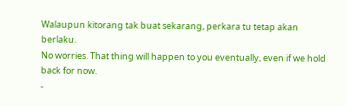Walaupun kitorang tak buat sekarang, perkara tu tetap akan berlaku.
No worries. That thing will happen to you eventually, even if we hold back for now.
-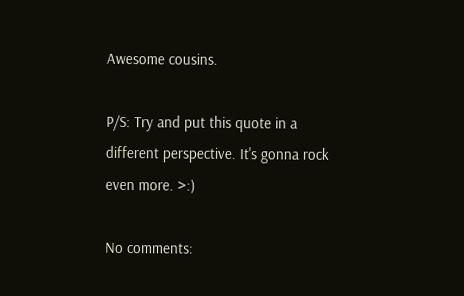Awesome cousins.

P/S: Try and put this quote in a different perspective. It's gonna rock even more. >:)

No comments: